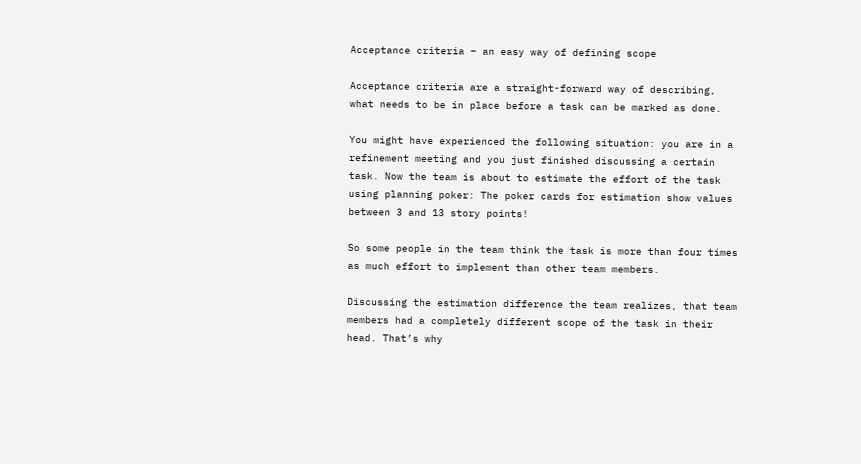Acceptance criteria – an easy way of defining scope

Acceptance criteria are a straight-forward way of describing, what needs to be in place before a task can be marked as done.

You might have experienced the following situation: you are in a refinement meeting and you just finished discussing a certain task. Now the team is about to estimate the effort of the task using planning poker: The poker cards for estimation show values between 3 and 13 story points!

So some people in the team think the task is more than four times as much effort to implement than other team members.

Discussing the estimation difference the team realizes, that team members had a completely different scope of the task in their head. That’s why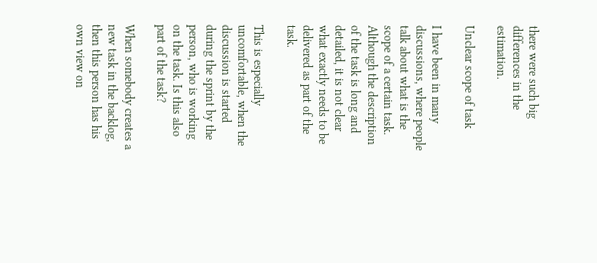there were such big differences in the estimation.

Unclear scope of task

I have been in many discussions, where people talk about what is the scope of a certain task. Although the description of the task is long and detailed, it is not clear what exactly needs to be delivered as part of the task.

This is especially uncomfortable, when the discussion is started during the sprint by the person, who is working on the task. Is this also part of the task?

When somebody creates a new task in the backlog, then this person has his own view on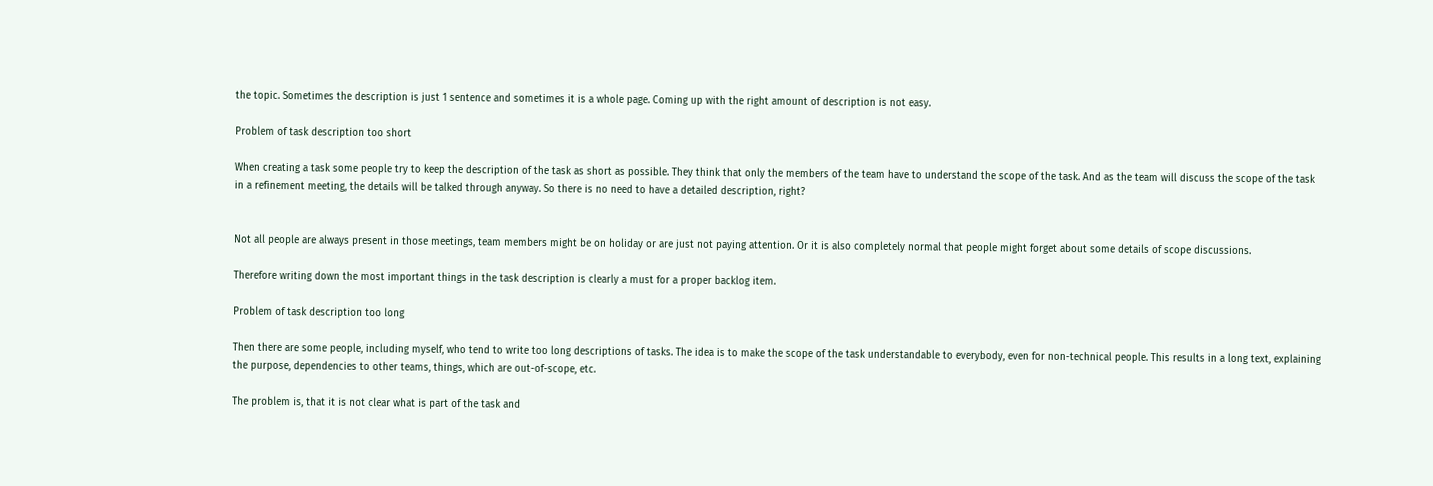the topic. Sometimes the description is just 1 sentence and sometimes it is a whole page. Coming up with the right amount of description is not easy.

Problem of task description too short

When creating a task some people try to keep the description of the task as short as possible. They think that only the members of the team have to understand the scope of the task. And as the team will discuss the scope of the task in a refinement meeting, the details will be talked through anyway. So there is no need to have a detailed description, right?


Not all people are always present in those meetings, team members might be on holiday or are just not paying attention. Or it is also completely normal that people might forget about some details of scope discussions.

Therefore writing down the most important things in the task description is clearly a must for a proper backlog item.

Problem of task description too long

Then there are some people, including myself, who tend to write too long descriptions of tasks. The idea is to make the scope of the task understandable to everybody, even for non-technical people. This results in a long text, explaining the purpose, dependencies to other teams, things, which are out-of-scope, etc.

The problem is, that it is not clear what is part of the task and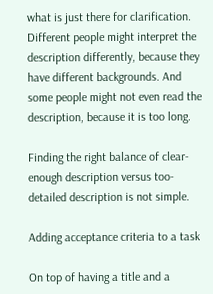what is just there for clarification. Different people might interpret the description differently, because they have different backgrounds. And some people might not even read the description, because it is too long.

Finding the right balance of clear-enough description versus too-detailed description is not simple.

Adding acceptance criteria to a task

On top of having a title and a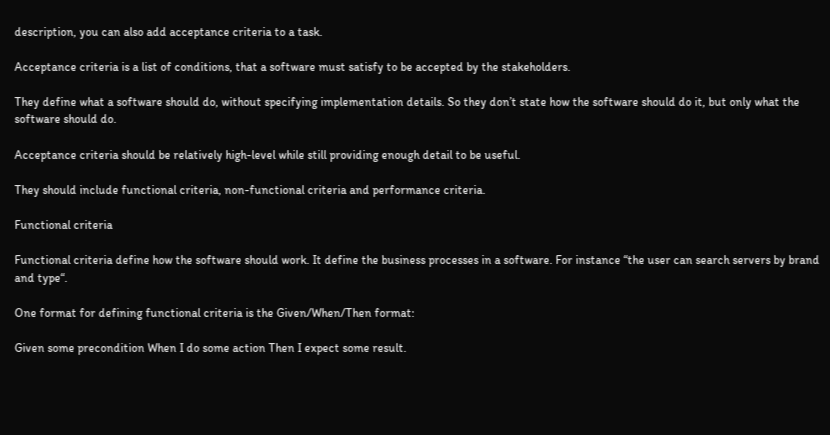description, you can also add acceptance criteria to a task.

Acceptance criteria is a list of conditions, that a software must satisfy to be accepted by the stakeholders.

They define what a software should do, without specifying implementation details. So they don’t state how the software should do it, but only what the software should do.

Acceptance criteria should be relatively high-level while still providing enough detail to be useful.

They should include functional criteria, non-functional criteria and performance criteria.

Functional criteria

Functional criteria define how the software should work. It define the business processes in a software. For instance “the user can search servers by brand and type“.

One format for defining functional criteria is the Given/When/Then format:

Given some precondition When I do some action Then I expect some result.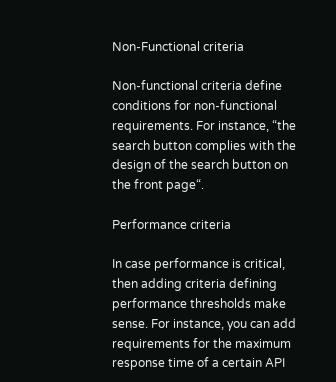Non-Functional criteria

Non-functional criteria define conditions for non-functional requirements. For instance, “the search button complies with the design of the search button on the front page“.

Performance criteria

In case performance is critical, then adding criteria defining performance thresholds make sense. For instance, you can add requirements for the maximum response time of a certain API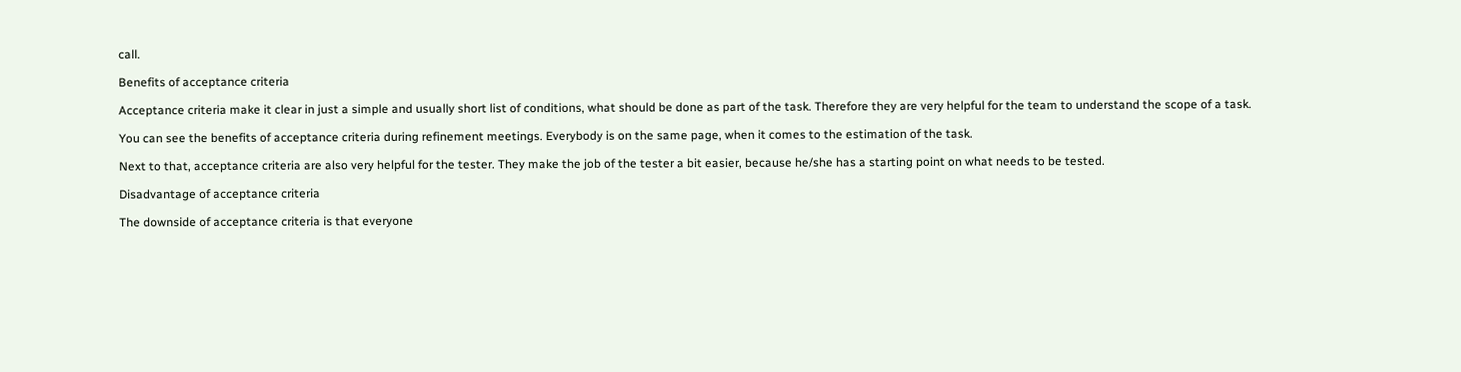call.

Benefits of acceptance criteria

Acceptance criteria make it clear in just a simple and usually short list of conditions, what should be done as part of the task. Therefore they are very helpful for the team to understand the scope of a task.

You can see the benefits of acceptance criteria during refinement meetings. Everybody is on the same page, when it comes to the estimation of the task.

Next to that, acceptance criteria are also very helpful for the tester. They make the job of the tester a bit easier, because he/she has a starting point on what needs to be tested.

Disadvantage of acceptance criteria

The downside of acceptance criteria is that everyone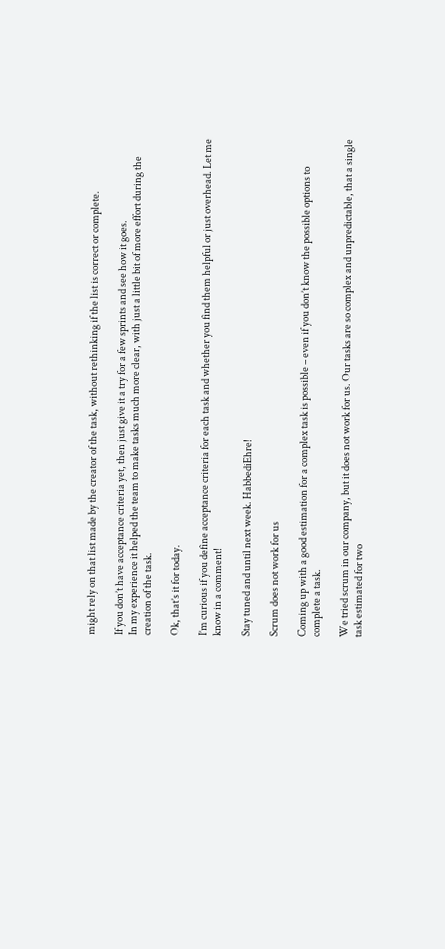might rely on that list made by the creator of the task, without rethinking if the list is correct or complete.

If you don’t have acceptance criteria yet, then just give it a try for a few sprints and see how it goes.
In my experience it helped the team to make tasks much more clear, with just a little bit of more effort during the creation of the task.

Ok, that’s it for today.

I’m curious if you define acceptance criteria for each task and whether you find them helpful or just overhead. Let me know in a comment!

Stay tuned and until next week. HabbediEhre!

Scrum does not work for us

Coming up with a good estimation for a complex task is possible – even if you don’t know the possible options to complete a task.

We tried scrum in our company, but it does not work for us. Our tasks are so complex and unpredictable, that a single task estimated for two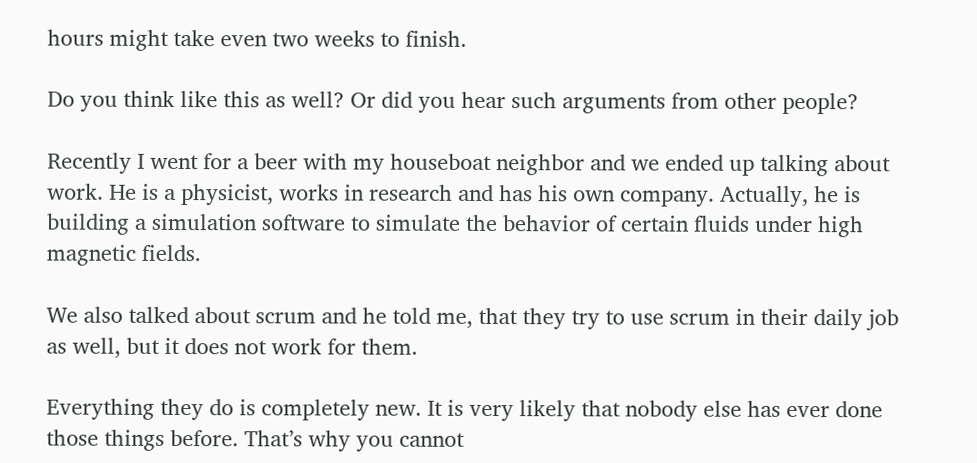hours might take even two weeks to finish.

Do you think like this as well? Or did you hear such arguments from other people?

Recently I went for a beer with my houseboat neighbor and we ended up talking about work. He is a physicist, works in research and has his own company. Actually, he is building a simulation software to simulate the behavior of certain fluids under high magnetic fields.

We also talked about scrum and he told me, that they try to use scrum in their daily job as well, but it does not work for them.

Everything they do is completely new. It is very likely that nobody else has ever done those things before. That’s why you cannot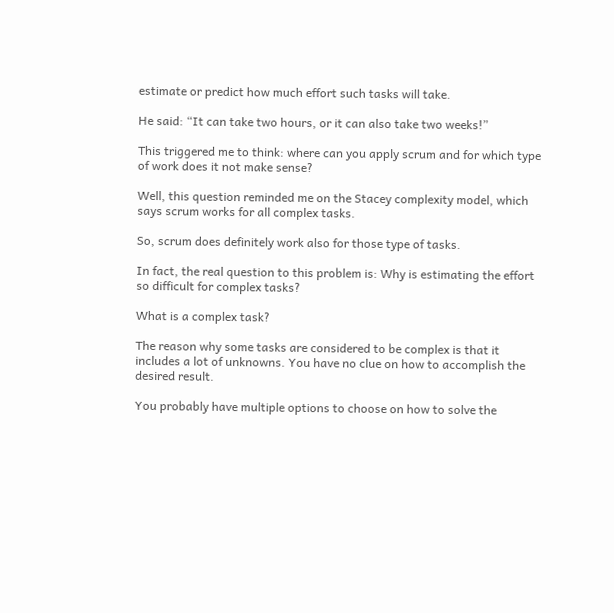estimate or predict how much effort such tasks will take.

He said: “It can take two hours, or it can also take two weeks!”

This triggered me to think: where can you apply scrum and for which type of work does it not make sense?

Well, this question reminded me on the Stacey complexity model, which says scrum works for all complex tasks.

So, scrum does definitely work also for those type of tasks.

In fact, the real question to this problem is: Why is estimating the effort so difficult for complex tasks?

What is a complex task?

The reason why some tasks are considered to be complex is that it includes a lot of unknowns. You have no clue on how to accomplish the desired result.

You probably have multiple options to choose on how to solve the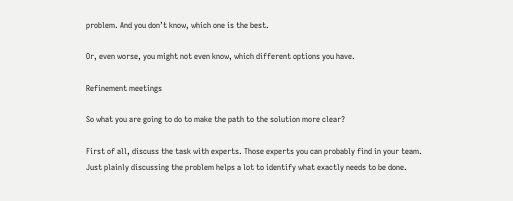problem. And you don’t know, which one is the best.

Or, even worse, you might not even know, which different options you have.

Refinement meetings

So what you are going to do to make the path to the solution more clear?

First of all, discuss the task with experts. Those experts you can probably find in your team. Just plainly discussing the problem helps a lot to identify what exactly needs to be done.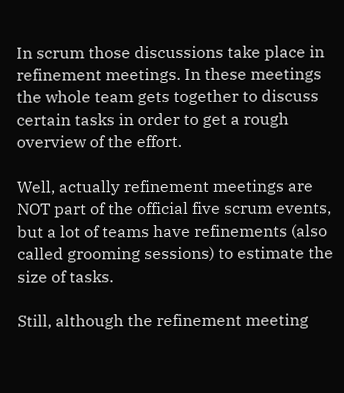In scrum those discussions take place in refinement meetings. In these meetings the whole team gets together to discuss certain tasks in order to get a rough overview of the effort.

Well, actually refinement meetings are NOT part of the official five scrum events, but a lot of teams have refinements (also called grooming sessions) to estimate the size of tasks.

Still, although the refinement meeting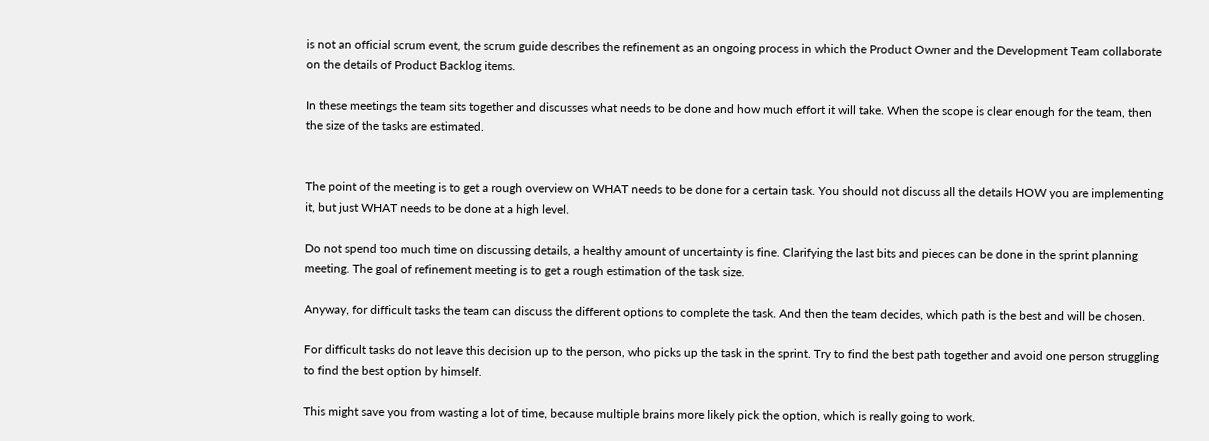is not an official scrum event, the scrum guide describes the refinement as an ongoing process in which the Product Owner and the Development Team collaborate on the details of Product Backlog items.

In these meetings the team sits together and discusses what needs to be done and how much effort it will take. When the scope is clear enough for the team, then the size of the tasks are estimated.


The point of the meeting is to get a rough overview on WHAT needs to be done for a certain task. You should not discuss all the details HOW you are implementing it, but just WHAT needs to be done at a high level.

Do not spend too much time on discussing details, a healthy amount of uncertainty is fine. Clarifying the last bits and pieces can be done in the sprint planning meeting. The goal of refinement meeting is to get a rough estimation of the task size.

Anyway, for difficult tasks the team can discuss the different options to complete the task. And then the team decides, which path is the best and will be chosen.

For difficult tasks do not leave this decision up to the person, who picks up the task in the sprint. Try to find the best path together and avoid one person struggling to find the best option by himself.

This might save you from wasting a lot of time, because multiple brains more likely pick the option, which is really going to work.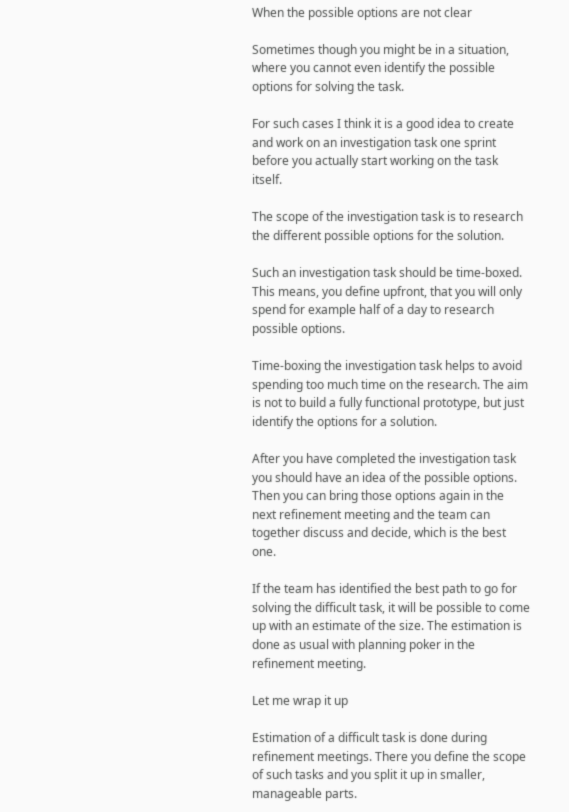When the possible options are not clear

Sometimes though you might be in a situation, where you cannot even identify the possible options for solving the task.

For such cases I think it is a good idea to create and work on an investigation task one sprint before you actually start working on the task itself.

The scope of the investigation task is to research the different possible options for the solution.

Such an investigation task should be time-boxed. This means, you define upfront, that you will only spend for example half of a day to research possible options.

Time-boxing the investigation task helps to avoid spending too much time on the research. The aim is not to build a fully functional prototype, but just identify the options for a solution.

After you have completed the investigation task you should have an idea of the possible options. Then you can bring those options again in the next refinement meeting and the team can together discuss and decide, which is the best one.

If the team has identified the best path to go for solving the difficult task, it will be possible to come up with an estimate of the size. The estimation is done as usual with planning poker in the refinement meeting.

Let me wrap it up

Estimation of a difficult task is done during refinement meetings. There you define the scope of such tasks and you split it up in smaller, manageable parts.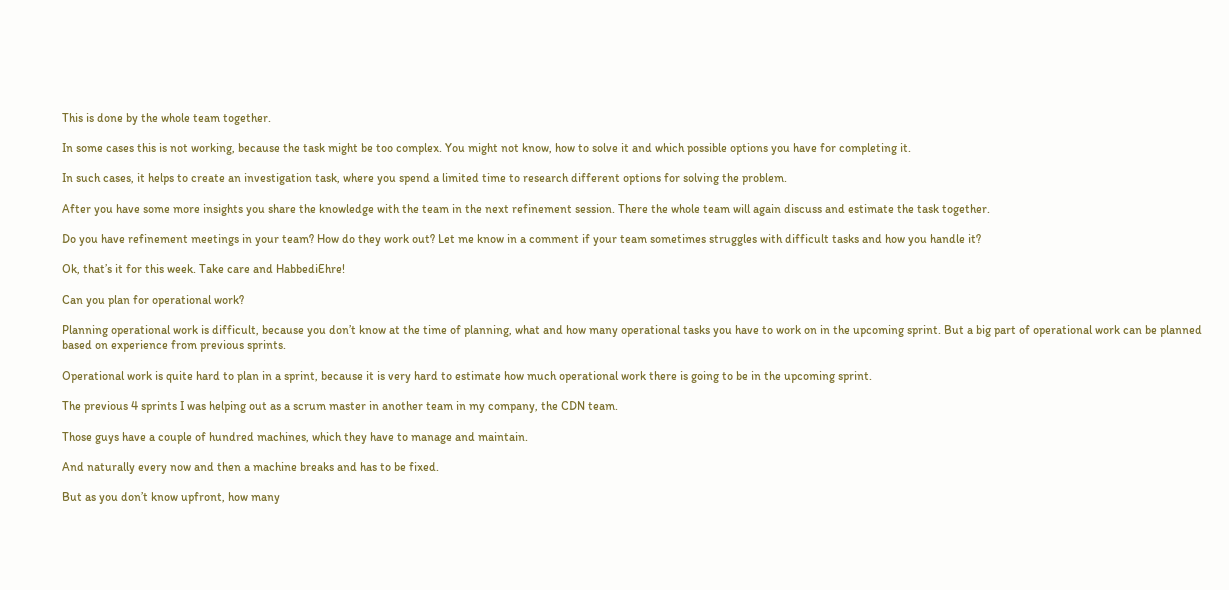This is done by the whole team together.

In some cases this is not working, because the task might be too complex. You might not know, how to solve it and which possible options you have for completing it.

In such cases, it helps to create an investigation task, where you spend a limited time to research different options for solving the problem.

After you have some more insights you share the knowledge with the team in the next refinement session. There the whole team will again discuss and estimate the task together.

Do you have refinement meetings in your team? How do they work out? Let me know in a comment if your team sometimes struggles with difficult tasks and how you handle it?

Ok, that’s it for this week. Take care and HabbediEhre!

Can you plan for operational work?

Planning operational work is difficult, because you don’t know at the time of planning, what and how many operational tasks you have to work on in the upcoming sprint. But a big part of operational work can be planned based on experience from previous sprints.

Operational work is quite hard to plan in a sprint, because it is very hard to estimate how much operational work there is going to be in the upcoming sprint.

The previous 4 sprints I was helping out as a scrum master in another team in my company, the CDN team.

Those guys have a couple of hundred machines, which they have to manage and maintain.

And naturally every now and then a machine breaks and has to be fixed.

But as you don’t know upfront, how many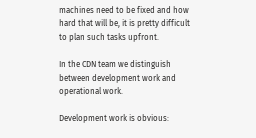machines need to be fixed and how hard that will be, it is pretty difficult to plan such tasks upfront.

In the CDN team we distinguish between development work and operational work.

Development work is obvious: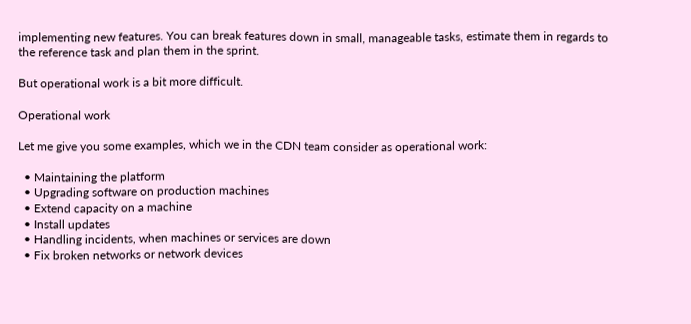implementing new features. You can break features down in small, manageable tasks, estimate them in regards to the reference task and plan them in the sprint.

But operational work is a bit more difficult.

Operational work

Let me give you some examples, which we in the CDN team consider as operational work:

  • Maintaining the platform
  • Upgrading software on production machines
  • Extend capacity on a machine
  • Install updates
  • Handling incidents, when machines or services are down
  • Fix broken networks or network devices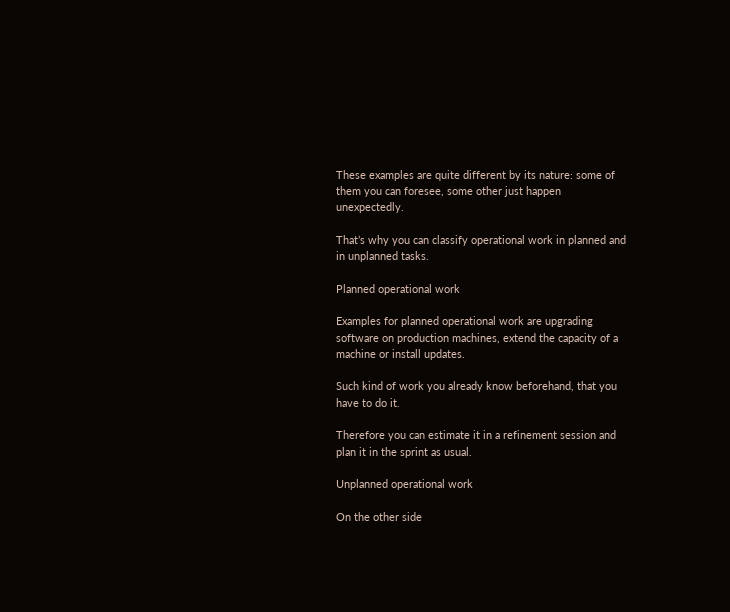These examples are quite different by its nature: some of them you can foresee, some other just happen unexpectedly.

That’s why you can classify operational work in planned and in unplanned tasks.

Planned operational work

Examples for planned operational work are upgrading software on production machines, extend the capacity of a machine or install updates.

Such kind of work you already know beforehand, that you have to do it.

Therefore you can estimate it in a refinement session and plan it in the sprint as usual.

Unplanned operational work

On the other side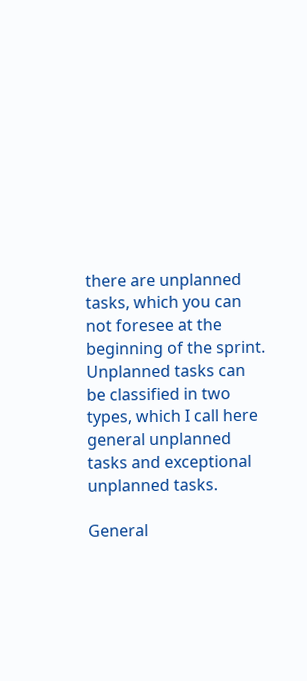there are unplanned tasks, which you can not foresee at the beginning of the sprint. Unplanned tasks can be classified in two types, which I call here general unplanned tasks and exceptional unplanned tasks.

General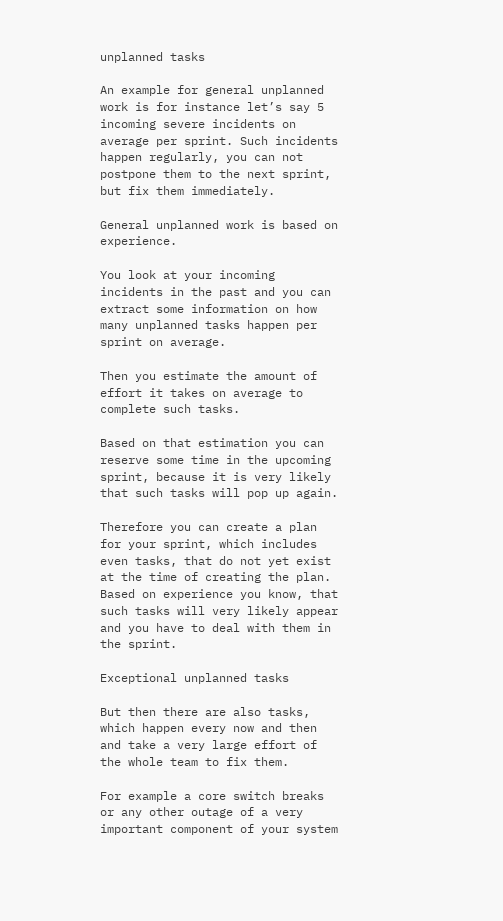unplanned tasks

An example for general unplanned work is for instance let’s say 5 incoming severe incidents on average per sprint. Such incidents happen regularly, you can not postpone them to the next sprint, but fix them immediately.

General unplanned work is based on experience.

You look at your incoming incidents in the past and you can extract some information on how many unplanned tasks happen per sprint on average.

Then you estimate the amount of effort it takes on average to complete such tasks.

Based on that estimation you can reserve some time in the upcoming sprint, because it is very likely that such tasks will pop up again.

Therefore you can create a plan for your sprint, which includes even tasks, that do not yet exist at the time of creating the plan. Based on experience you know, that such tasks will very likely appear and you have to deal with them in the sprint.

Exceptional unplanned tasks

But then there are also tasks, which happen every now and then and take a very large effort of the whole team to fix them.

For example a core switch breaks or any other outage of a very important component of your system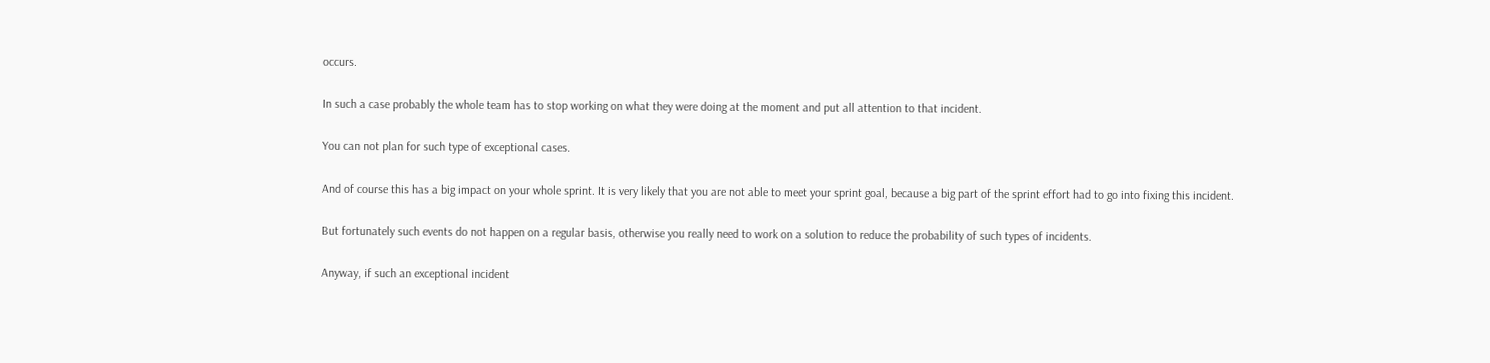occurs.

In such a case probably the whole team has to stop working on what they were doing at the moment and put all attention to that incident.

You can not plan for such type of exceptional cases.

And of course this has a big impact on your whole sprint. It is very likely that you are not able to meet your sprint goal, because a big part of the sprint effort had to go into fixing this incident.

But fortunately such events do not happen on a regular basis, otherwise you really need to work on a solution to reduce the probability of such types of incidents.

Anyway, if such an exceptional incident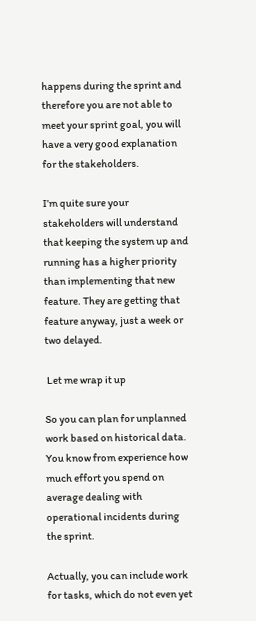happens during the sprint and therefore you are not able to meet your sprint goal, you will have a very good explanation for the stakeholders.

I’m quite sure your stakeholders will understand that keeping the system up and running has a higher priority than implementing that new feature. They are getting that feature anyway, just a week or two delayed.

 Let me wrap it up

So you can plan for unplanned work based on historical data. You know from experience how much effort you spend on average dealing with operational incidents during the sprint.

Actually, you can include work for tasks, which do not even yet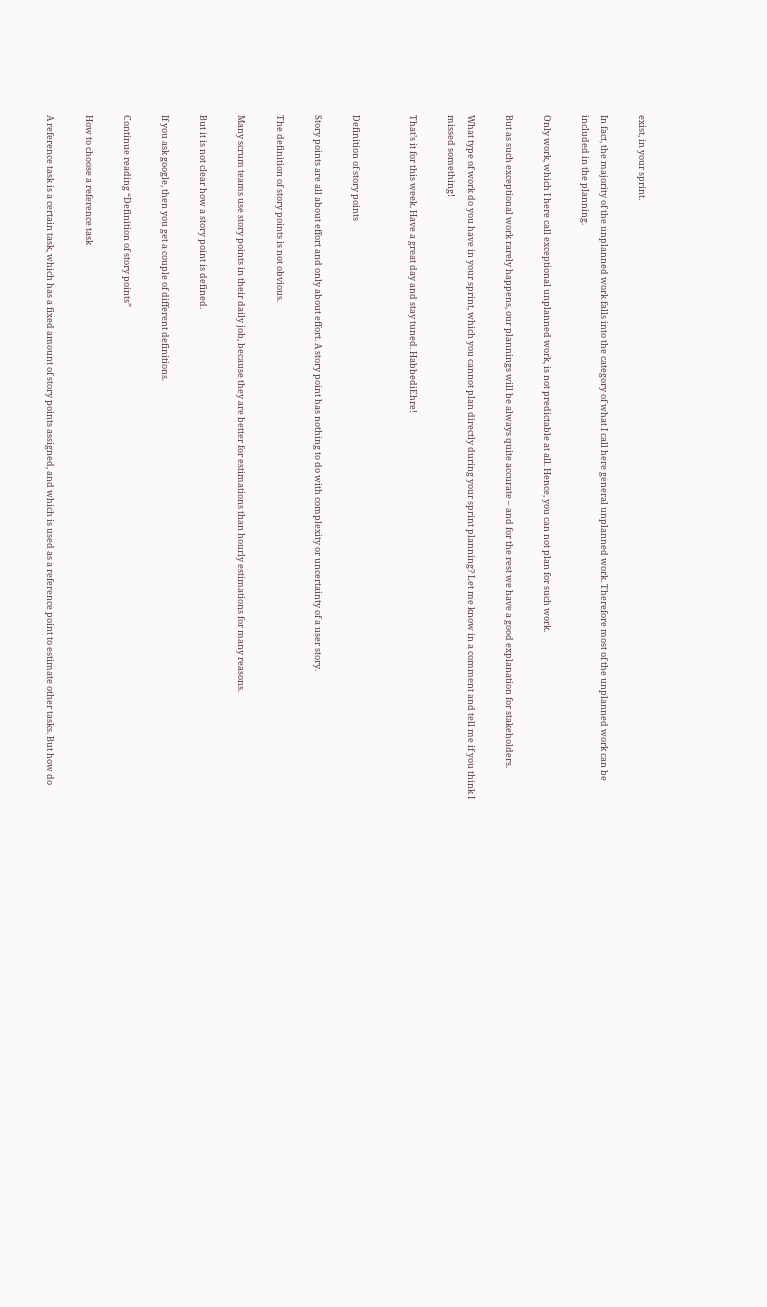exist, in your sprint.

In fact, the majority of the unplanned work falls into the category of what I call here general unplanned work. Therefore most of the unplanned work can be included in the planning.

Only work, which I here call exceptional unplanned work, is not predictable at all. Hence, you can not plan for such work.

But as such exceptional work rarely happens, our plannings will be always quite accurate – and for the rest we have a good explanation for stakeholders.

What type of work do you have in your sprint, which you cannot plan directly during your sprint planning? Let me know in a comment and tell me if you think I missed something!

That’s it for this week. Have a great day and stay tuned. HabbediEhre!


Definition of story points

Story points are all about effort and only about effort. A story point has nothing to do with complexity or uncertainty of a user story.

The definition of story points is not obvious.

Many scrum teams use story points in their daily job, because they are better for estimations than hourly estimations for many reasons.

But it is not clear how a story point is defined.

If you ask google, then you get a couple of different definitions.

Continue reading “Definition of story points”

How to choose a reference task

A reference task is a certain task, which has a fixed amount of story points assigned, and which is used as a reference point to estimate other tasks. But how do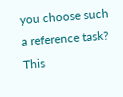you choose such a reference task? This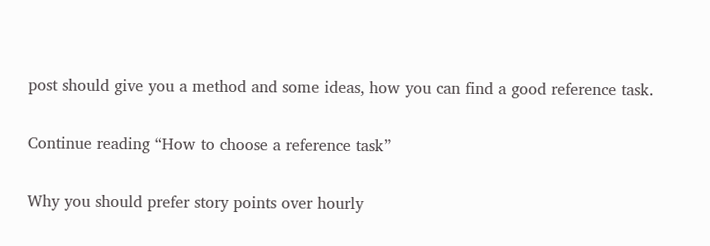post should give you a method and some ideas, how you can find a good reference task.

Continue reading “How to choose a reference task”

Why you should prefer story points over hourly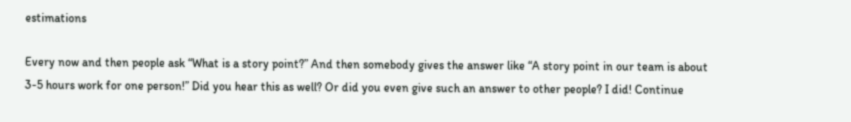estimations

Every now and then people ask “What is a story point?” And then somebody gives the answer like “A story point in our team is about 3-5 hours work for one person!” Did you hear this as well? Or did you even give such an answer to other people? I did! Continue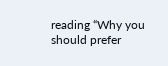reading “Why you should prefer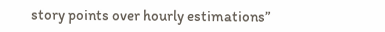story points over hourly estimations”